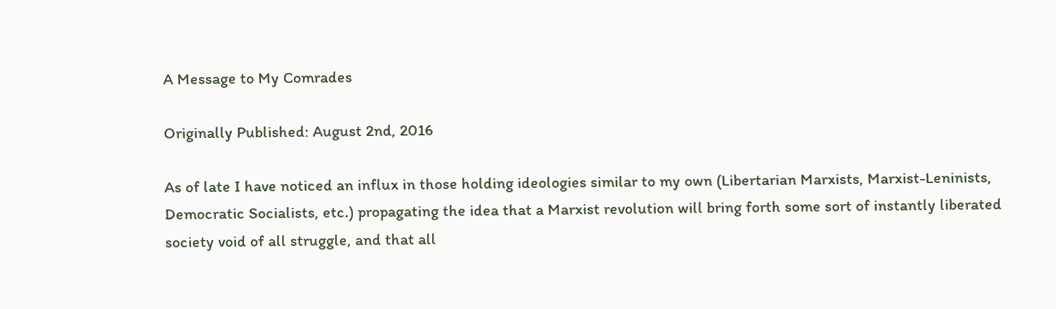A Message to My Comrades

Originally Published: August 2nd, 2016

As of late I have noticed an influx in those holding ideologies similar to my own (Libertarian Marxists, Marxist-Leninists, Democratic Socialists, etc.) propagating the idea that a Marxist revolution will bring forth some sort of instantly liberated society void of all struggle, and that all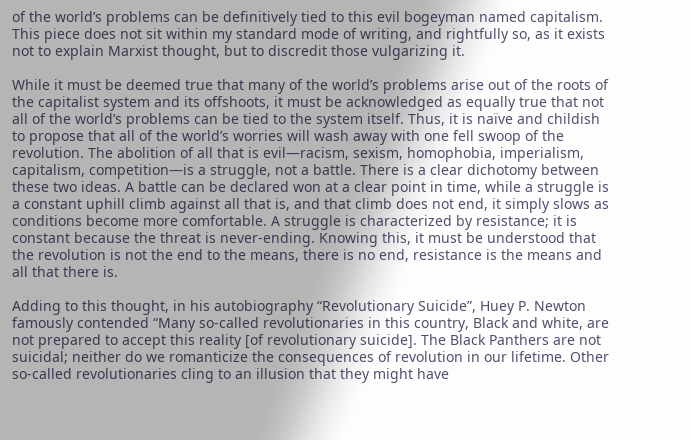of the world’s problems can be definitively tied to this evil bogeyman named capitalism. This piece does not sit within my standard mode of writing, and rightfully so, as it exists not to explain Marxist thought, but to discredit those vulgarizing it.

While it must be deemed true that many of the world’s problems arise out of the roots of the capitalist system and its offshoots, it must be acknowledged as equally true that not all of the world’s problems can be tied to the system itself. Thus, it is naïve and childish to propose that all of the world’s worries will wash away with one fell swoop of the revolution. The abolition of all that is evil—racism, sexism, homophobia, imperialism, capitalism, competition—is a struggle, not a battle. There is a clear dichotomy between these two ideas. A battle can be declared won at a clear point in time, while a struggle is a constant uphill climb against all that is, and that climb does not end, it simply slows as conditions become more comfortable. A struggle is characterized by resistance; it is constant because the threat is never-ending. Knowing this, it must be understood that the revolution is not the end to the means, there is no end, resistance is the means and all that there is.

Adding to this thought, in his autobiography “Revolutionary Suicide”, Huey P. Newton famously contended “Many so-called revolutionaries in this country, Black and white, are not prepared to accept this reality [of revolutionary suicide]. The Black Panthers are not suicidal; neither do we romanticize the consequences of revolution in our lifetime. Other so-called revolutionaries cling to an illusion that they might have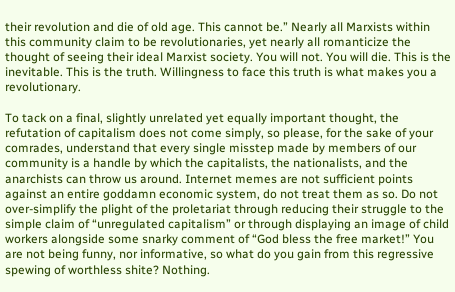their revolution and die of old age. This cannot be.” Nearly all Marxists within this community claim to be revolutionaries, yet nearly all romanticize the thought of seeing their ideal Marxist society. You will not. You will die. This is the inevitable. This is the truth. Willingness to face this truth is what makes you a revolutionary.

To tack on a final, slightly unrelated yet equally important thought, the refutation of capitalism does not come simply, so please, for the sake of your comrades, understand that every single misstep made by members of our community is a handle by which the capitalists, the nationalists, and the anarchists can throw us around. Internet memes are not sufficient points against an entire goddamn economic system, do not treat them as so. Do not over-simplify the plight of the proletariat through reducing their struggle to the simple claim of “unregulated capitalism” or through displaying an image of child workers alongside some snarky comment of “God bless the free market!” You are not being funny, nor informative, so what do you gain from this regressive spewing of worthless shite? Nothing.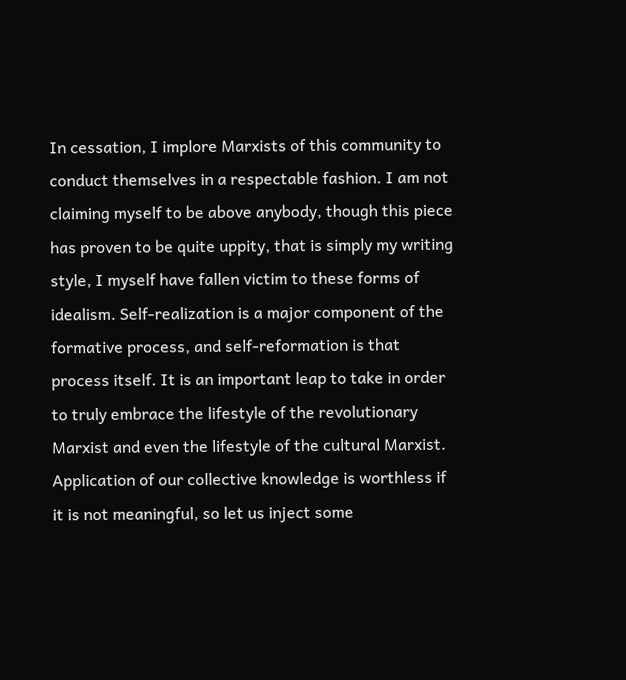In cessation, I implore Marxists of this community to conduct themselves in a respectable fashion. I am not claiming myself to be above anybody, though this piece has proven to be quite uppity, that is simply my writing style, I myself have fallen victim to these forms of idealism. Self-realization is a major component of the formative process, and self-reformation is that process itself. It is an important leap to take in order to truly embrace the lifestyle of the revolutionary Marxist and even the lifestyle of the cultural Marxist. Application of our collective knowledge is worthless if it is not meaningful, so let us inject some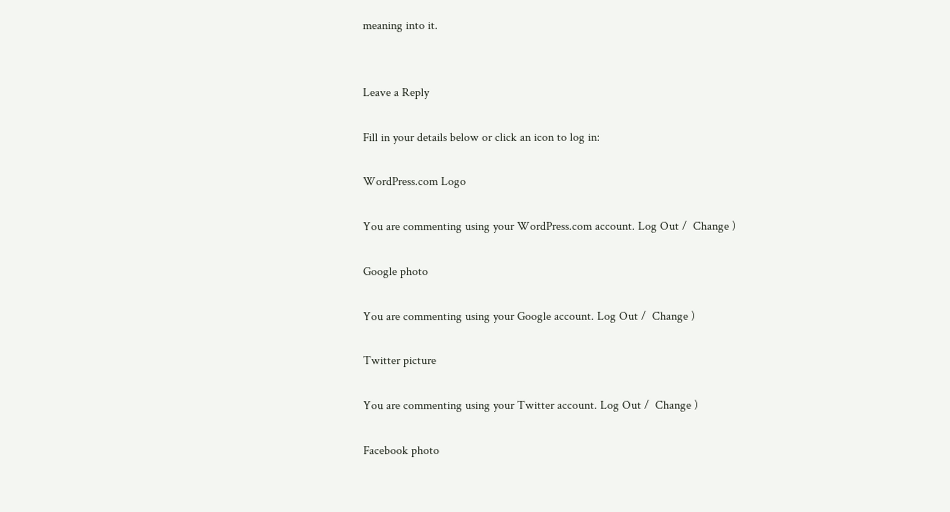meaning into it.


Leave a Reply

Fill in your details below or click an icon to log in:

WordPress.com Logo

You are commenting using your WordPress.com account. Log Out /  Change )

Google photo

You are commenting using your Google account. Log Out /  Change )

Twitter picture

You are commenting using your Twitter account. Log Out /  Change )

Facebook photo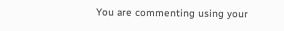You are commenting using your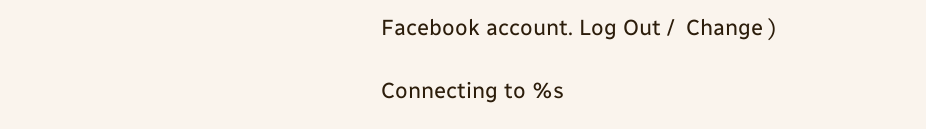Facebook account. Log Out /  Change )

Connecting to %s